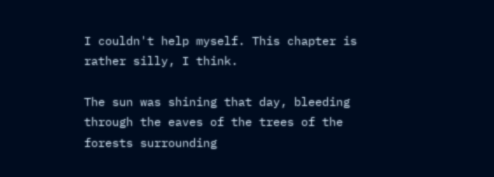I couldn't help myself. This chapter is rather silly, I think.

The sun was shining that day, bleeding through the eaves of the trees of the forests surrounding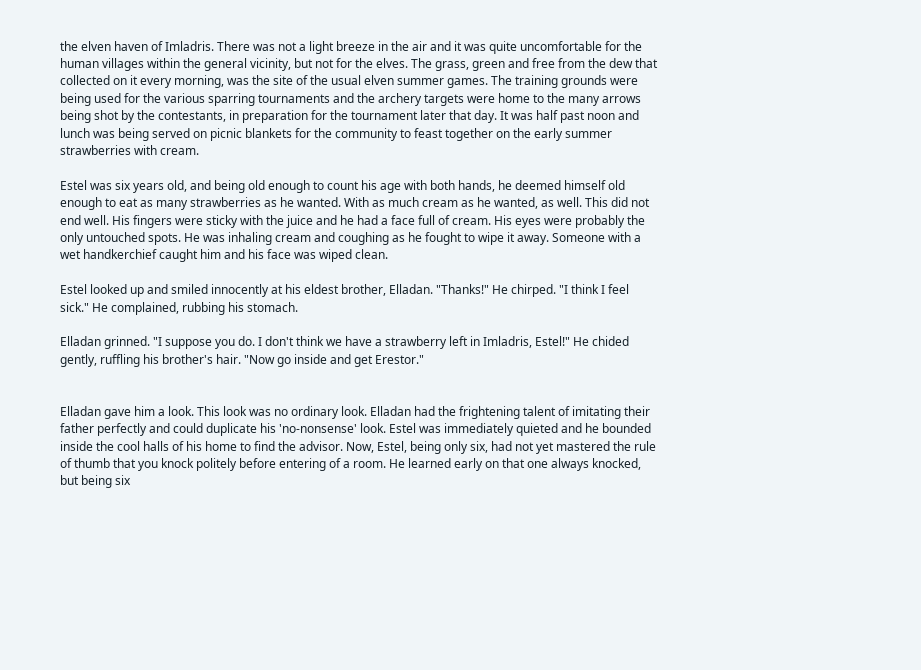the elven haven of Imladris. There was not a light breeze in the air and it was quite uncomfortable for the human villages within the general vicinity, but not for the elves. The grass, green and free from the dew that collected on it every morning, was the site of the usual elven summer games. The training grounds were being used for the various sparring tournaments and the archery targets were home to the many arrows being shot by the contestants, in preparation for the tournament later that day. It was half past noon and lunch was being served on picnic blankets for the community to feast together on the early summer strawberries with cream.

Estel was six years old, and being old enough to count his age with both hands, he deemed himself old enough to eat as many strawberries as he wanted. With as much cream as he wanted, as well. This did not end well. His fingers were sticky with the juice and he had a face full of cream. His eyes were probably the only untouched spots. He was inhaling cream and coughing as he fought to wipe it away. Someone with a wet handkerchief caught him and his face was wiped clean.

Estel looked up and smiled innocently at his eldest brother, Elladan. "Thanks!" He chirped. "I think I feel sick." He complained, rubbing his stomach.

Elladan grinned. "I suppose you do. I don't think we have a strawberry left in Imladris, Estel!" He chided gently, ruffling his brother's hair. "Now go inside and get Erestor."


Elladan gave him a look. This look was no ordinary look. Elladan had the frightening talent of imitating their father perfectly and could duplicate his 'no-nonsense' look. Estel was immediately quieted and he bounded inside the cool halls of his home to find the advisor. Now, Estel, being only six, had not yet mastered the rule of thumb that you knock politely before entering of a room. He learned early on that one always knocked, but being six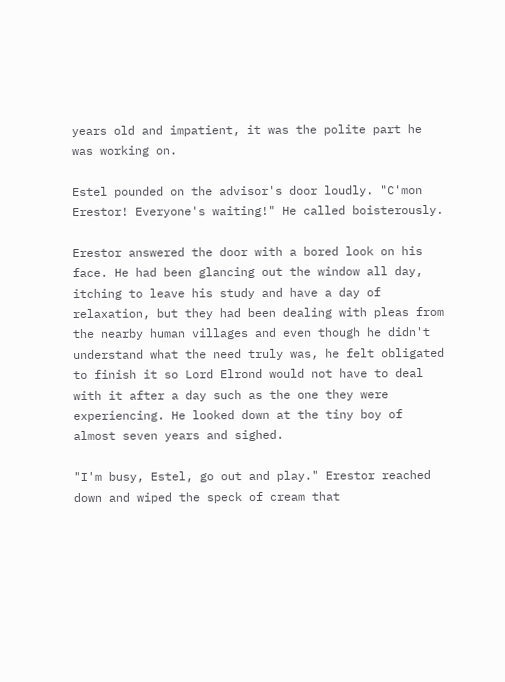years old and impatient, it was the polite part he was working on.

Estel pounded on the advisor's door loudly. "C'mon Erestor! Everyone's waiting!" He called boisterously.

Erestor answered the door with a bored look on his face. He had been glancing out the window all day, itching to leave his study and have a day of relaxation, but they had been dealing with pleas from the nearby human villages and even though he didn't understand what the need truly was, he felt obligated to finish it so Lord Elrond would not have to deal with it after a day such as the one they were experiencing. He looked down at the tiny boy of almost seven years and sighed.

"I'm busy, Estel, go out and play." Erestor reached down and wiped the speck of cream that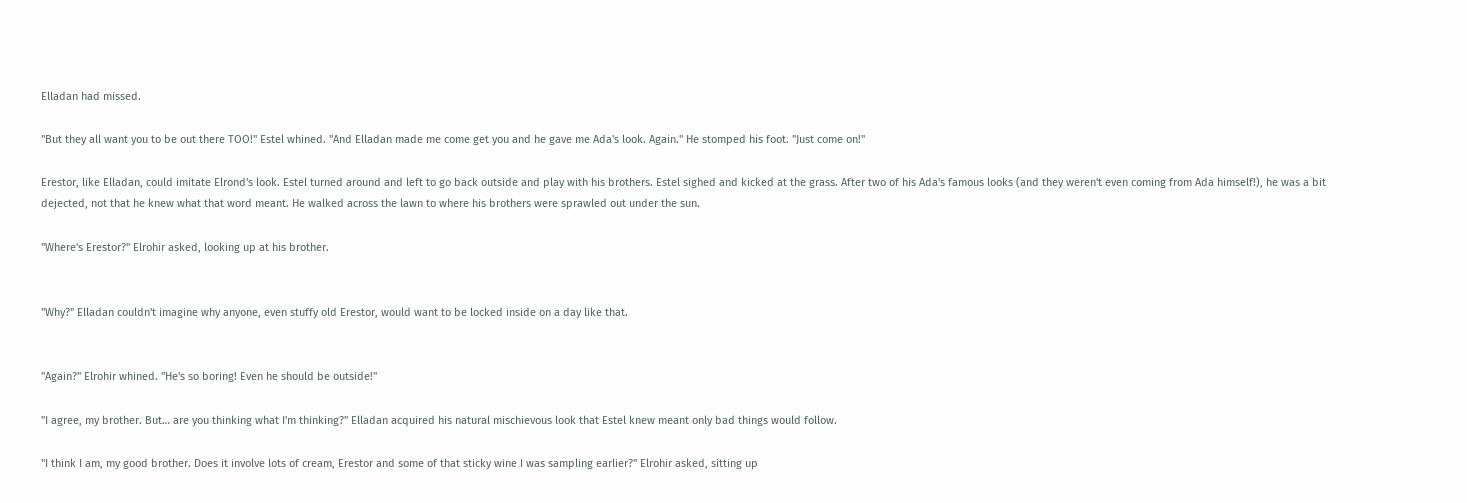Elladan had missed.

"But they all want you to be out there TOO!" Estel whined. "And Elladan made me come get you and he gave me Ada's look. Again." He stomped his foot. "Just come on!"

Erestor, like Elladan, could imitate Elrond's look. Estel turned around and left to go back outside and play with his brothers. Estel sighed and kicked at the grass. After two of his Ada's famous looks (and they weren't even coming from Ada himself!), he was a bit dejected, not that he knew what that word meant. He walked across the lawn to where his brothers were sprawled out under the sun.

"Where's Erestor?" Elrohir asked, looking up at his brother.


"Why?" Elladan couldn't imagine why anyone, even stuffy old Erestor, would want to be locked inside on a day like that.


"Again?" Elrohir whined. "He's so boring! Even he should be outside!"

"I agree, my brother. But… are you thinking what I'm thinking?" Elladan acquired his natural mischievous look that Estel knew meant only bad things would follow.

"I think I am, my good brother. Does it involve lots of cream, Erestor and some of that sticky wine I was sampling earlier?" Elrohir asked, sitting up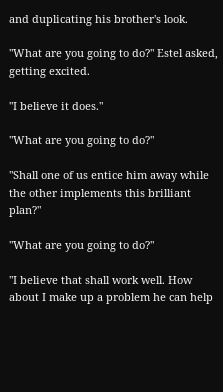and duplicating his brother's look.

"What are you going to do?" Estel asked, getting excited.

"I believe it does."

"What are you going to do?"

"Shall one of us entice him away while the other implements this brilliant plan?"

"What are you going to do?"

"I believe that shall work well. How about I make up a problem he can help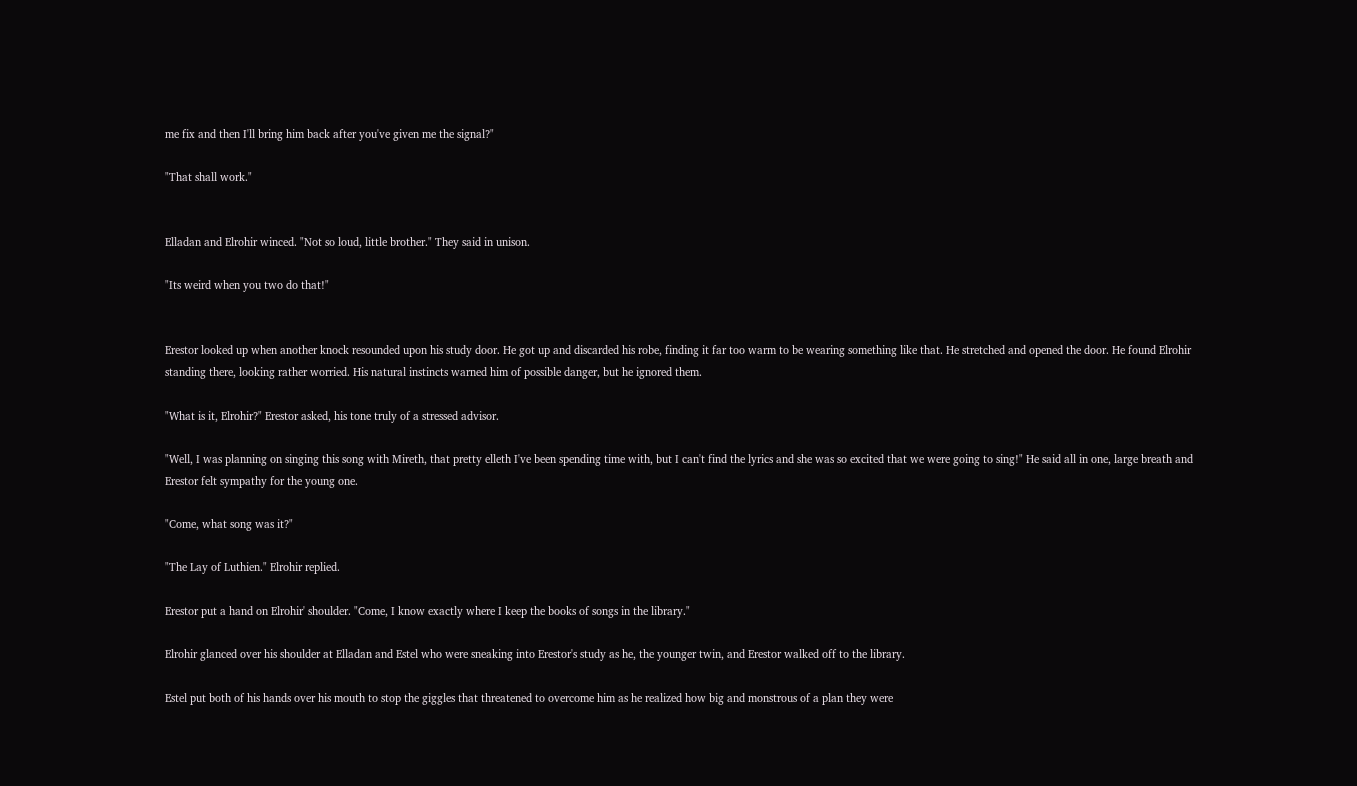me fix and then I'll bring him back after you've given me the signal?"

"That shall work."


Elladan and Elrohir winced. "Not so loud, little brother." They said in unison.

"Its weird when you two do that!"


Erestor looked up when another knock resounded upon his study door. He got up and discarded his robe, finding it far too warm to be wearing something like that. He stretched and opened the door. He found Elrohir standing there, looking rather worried. His natural instincts warned him of possible danger, but he ignored them.

"What is it, Elrohir?" Erestor asked, his tone truly of a stressed advisor.

"Well, I was planning on singing this song with Mireth, that pretty elleth I've been spending time with, but I can't find the lyrics and she was so excited that we were going to sing!" He said all in one, large breath and Erestor felt sympathy for the young one.

"Come, what song was it?"

"The Lay of Luthien." Elrohir replied.

Erestor put a hand on Elrohir' shoulder. "Come, I know exactly where I keep the books of songs in the library."

Elrohir glanced over his shoulder at Elladan and Estel who were sneaking into Erestor's study as he, the younger twin, and Erestor walked off to the library.

Estel put both of his hands over his mouth to stop the giggles that threatened to overcome him as he realized how big and monstrous of a plan they were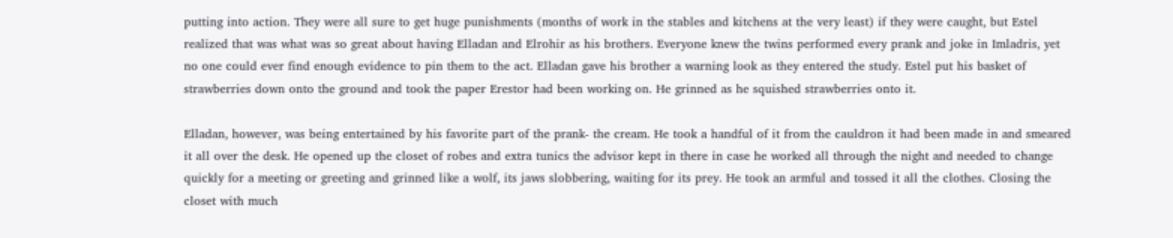putting into action. They were all sure to get huge punishments (months of work in the stables and kitchens at the very least) if they were caught, but Estel realized that was what was so great about having Elladan and Elrohir as his brothers. Everyone knew the twins performed every prank and joke in Imladris, yet no one could ever find enough evidence to pin them to the act. Elladan gave his brother a warning look as they entered the study. Estel put his basket of strawberries down onto the ground and took the paper Erestor had been working on. He grinned as he squished strawberries onto it.

Elladan, however, was being entertained by his favorite part of the prank- the cream. He took a handful of it from the cauldron it had been made in and smeared it all over the desk. He opened up the closet of robes and extra tunics the advisor kept in there in case he worked all through the night and needed to change quickly for a meeting or greeting and grinned like a wolf, its jaws slobbering, waiting for its prey. He took an armful and tossed it all the clothes. Closing the closet with much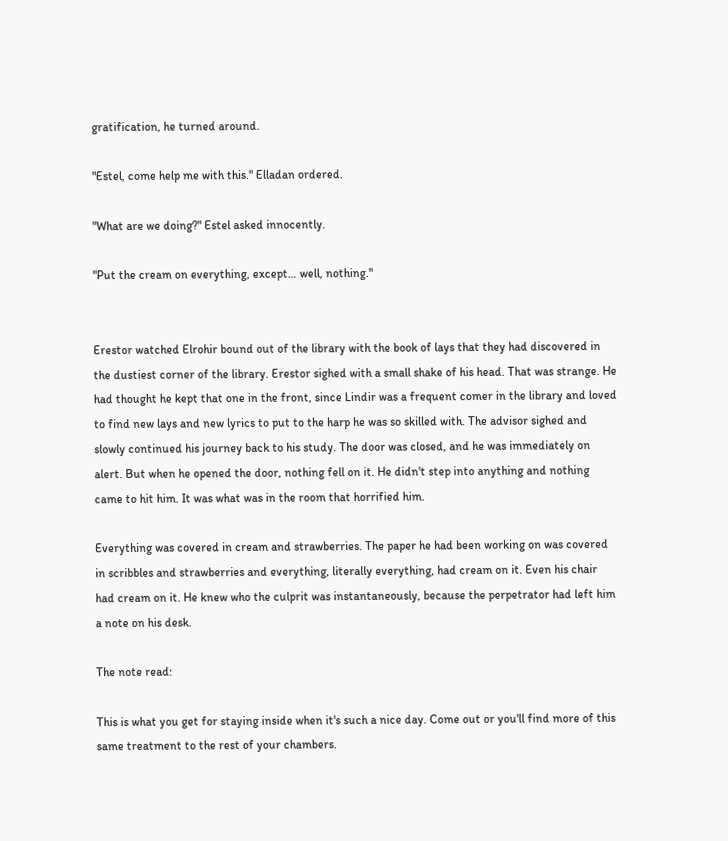gratification, he turned around.

"Estel, come help me with this." Elladan ordered.

"What are we doing?" Estel asked innocently.

"Put the cream on everything, except… well, nothing."


Erestor watched Elrohir bound out of the library with the book of lays that they had discovered in the dustiest corner of the library. Erestor sighed with a small shake of his head. That was strange. He had thought he kept that one in the front, since Lindir was a frequent comer in the library and loved to find new lays and new lyrics to put to the harp he was so skilled with. The advisor sighed and slowly continued his journey back to his study. The door was closed, and he was immediately on alert. But when he opened the door, nothing fell on it. He didn't step into anything and nothing came to hit him. It was what was in the room that horrified him.

Everything was covered in cream and strawberries. The paper he had been working on was covered in scribbles and strawberries and everything, literally everything, had cream on it. Even his chair had cream on it. He knew who the culprit was instantaneously, because the perpetrator had left him a note on his desk.

The note read:

This is what you get for staying inside when it's such a nice day. Come out or you'll find more of this same treatment to the rest of your chambers.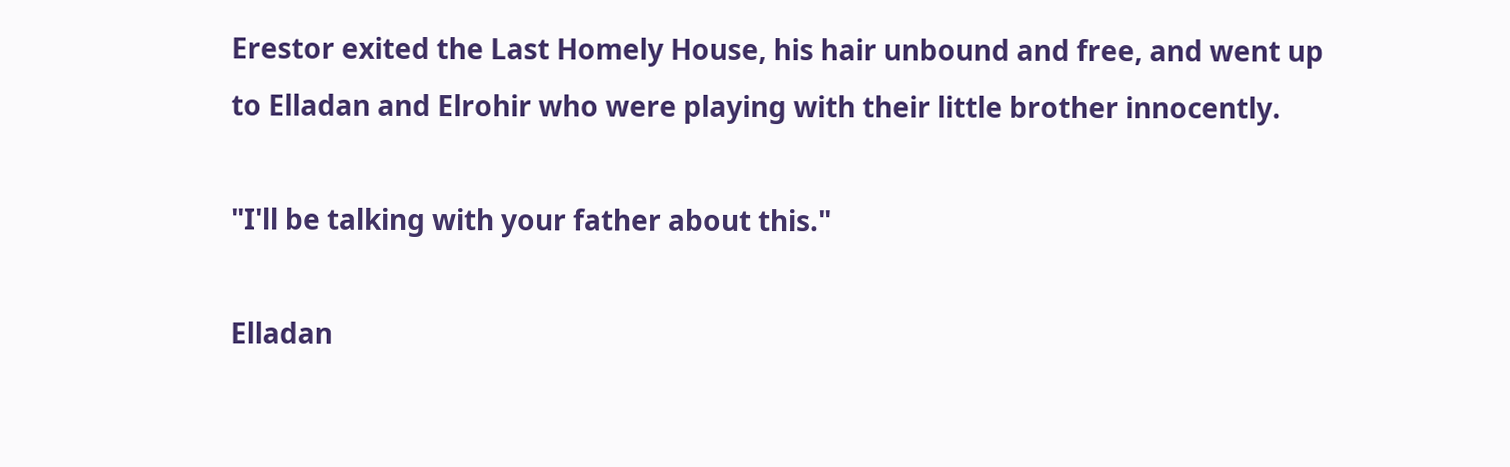Erestor exited the Last Homely House, his hair unbound and free, and went up to Elladan and Elrohir who were playing with their little brother innocently.

"I'll be talking with your father about this."

Elladan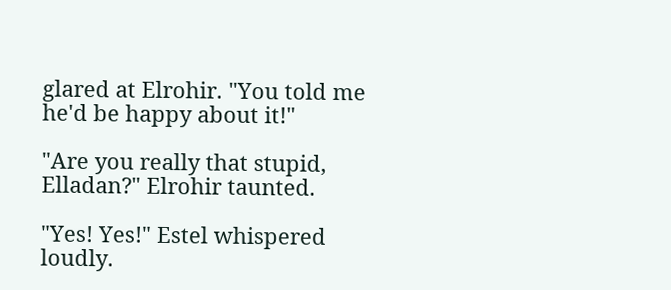glared at Elrohir. "You told me he'd be happy about it!"

"Are you really that stupid, Elladan?" Elrohir taunted.

"Yes! Yes!" Estel whispered loudly.